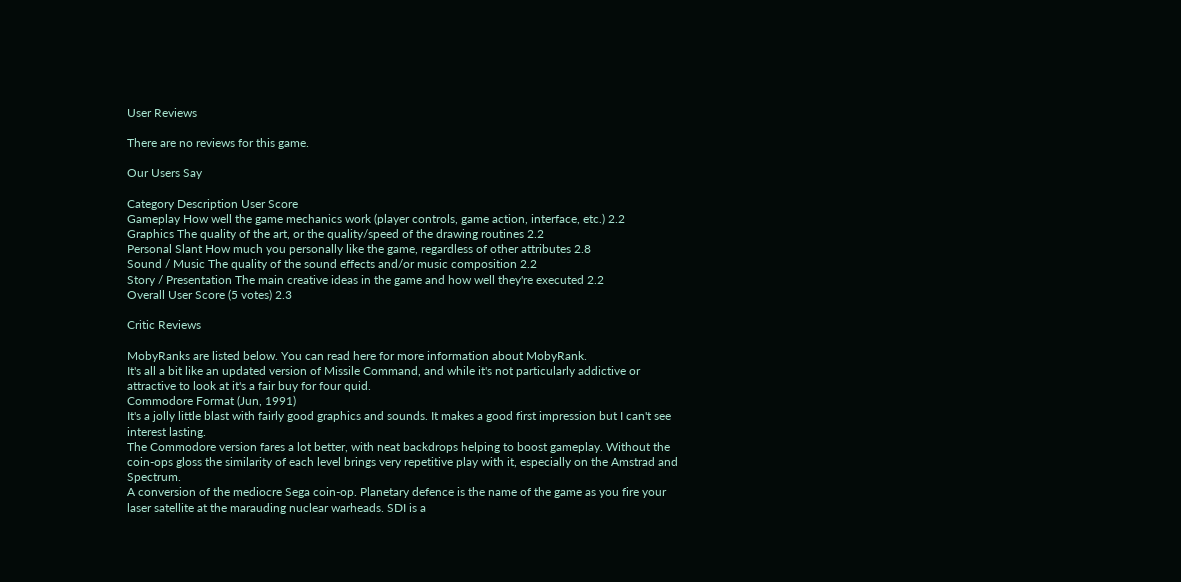User Reviews

There are no reviews for this game.

Our Users Say

Category Description User Score
Gameplay How well the game mechanics work (player controls, game action, interface, etc.) 2.2
Graphics The quality of the art, or the quality/speed of the drawing routines 2.2
Personal Slant How much you personally like the game, regardless of other attributes 2.8
Sound / Music The quality of the sound effects and/or music composition 2.2
Story / Presentation The main creative ideas in the game and how well they're executed 2.2
Overall User Score (5 votes) 2.3

Critic Reviews

MobyRanks are listed below. You can read here for more information about MobyRank.
It's all a bit like an updated version of Missile Command, and while it's not particularly addictive or attractive to look at it's a fair buy for four quid.
Commodore Format (Jun, 1991)
It's a jolly little blast with fairly good graphics and sounds. It makes a good first impression but I can't see interest lasting.
The Commodore version fares a lot better, with neat backdrops helping to boost gameplay. Without the coin-ops gloss the similarity of each level brings very repetitive play with it, especially on the Amstrad and Spectrum.
A conversion of the mediocre Sega coin-op. Planetary defence is the name of the game as you fire your laser satellite at the marauding nuclear warheads. SDI is a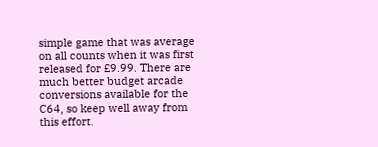simple game that was average on all counts when it was first released for £9.99. There are much better budget arcade conversions available for the C64, so keep well away from this effort.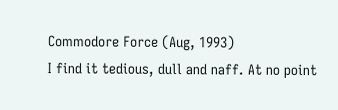Commodore Force (Aug, 1993)
I find it tedious, dull and naff. At no point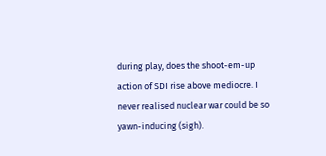during play, does the shoot-em-up action of SDI rise above mediocre. I never realised nuclear war could be so yawn-inducing (sigh).